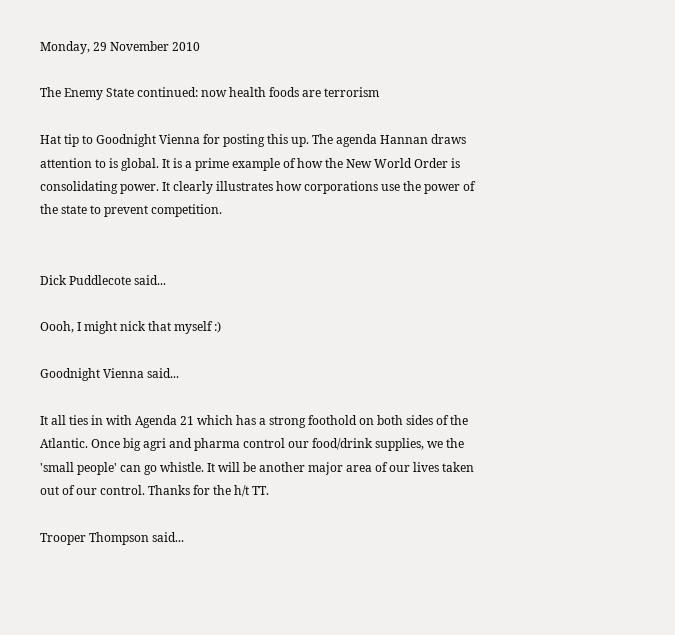Monday, 29 November 2010

The Enemy State continued: now health foods are terrorism

Hat tip to Goodnight Vienna for posting this up. The agenda Hannan draws attention to is global. It is a prime example of how the New World Order is consolidating power. It clearly illustrates how corporations use the power of the state to prevent competition.


Dick Puddlecote said...

Oooh, I might nick that myself :)

Goodnight Vienna said...

It all ties in with Agenda 21 which has a strong foothold on both sides of the Atlantic. Once big agri and pharma control our food/drink supplies, we the 'small people' can go whistle. It will be another major area of our lives taken out of our control. Thanks for the h/t TT.

Trooper Thompson said...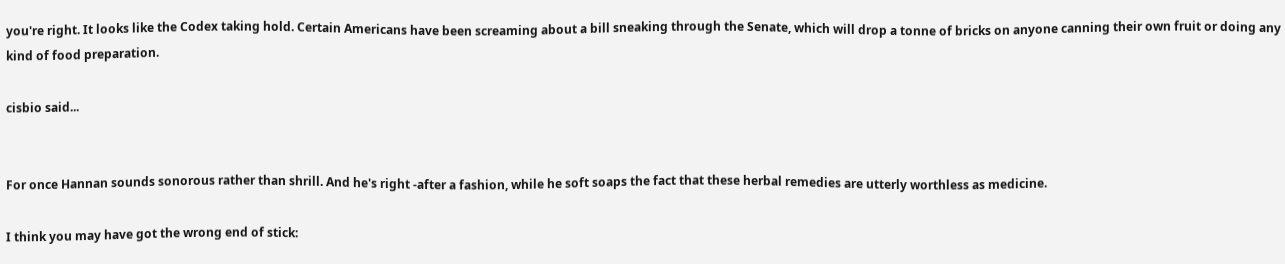you're right. It looks like the Codex taking hold. Certain Americans have been screaming about a bill sneaking through the Senate, which will drop a tonne of bricks on anyone canning their own fruit or doing any kind of food preparation.

cisbio said...


For once Hannan sounds sonorous rather than shrill. And he's right -after a fashion, while he soft soaps the fact that these herbal remedies are utterly worthless as medicine.

I think you may have got the wrong end of stick: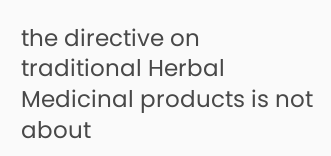the directive on traditional Herbal Medicinal products is not about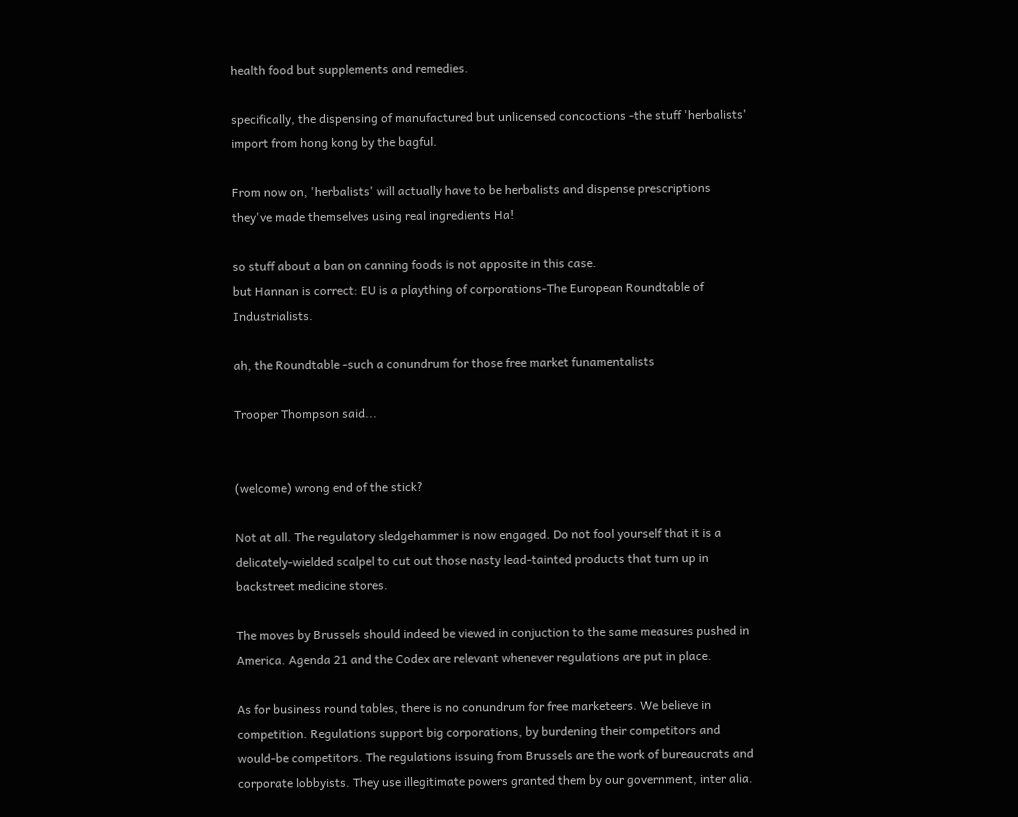health food but supplements and remedies.

specifically, the dispensing of manufactured but unlicensed concoctions -the stuff 'herbalists' import from hong kong by the bagful.

From now on, 'herbalists' will actually have to be herbalists and dispense prescriptions they've made themselves using real ingredients Ha!

so stuff about a ban on canning foods is not apposite in this case.
but Hannan is correct: EU is a plaything of corporations-The European Roundtable of Industrialists.

ah, the Roundtable -such a conundrum for those free market funamentalists

Trooper Thompson said...


(welcome) wrong end of the stick?

Not at all. The regulatory sledgehammer is now engaged. Do not fool yourself that it is a delicately-wielded scalpel to cut out those nasty lead-tainted products that turn up in backstreet medicine stores.

The moves by Brussels should indeed be viewed in conjuction to the same measures pushed in America. Agenda 21 and the Codex are relevant whenever regulations are put in place.

As for business round tables, there is no conundrum for free marketeers. We believe in competition. Regulations support big corporations, by burdening their competitors and would-be competitors. The regulations issuing from Brussels are the work of bureaucrats and corporate lobbyists. They use illegitimate powers granted them by our government, inter alia.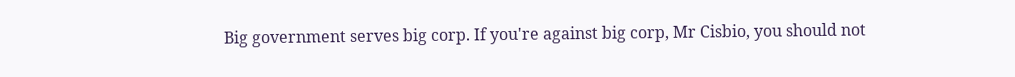Big government serves big corp. If you're against big corp, Mr Cisbio, you should not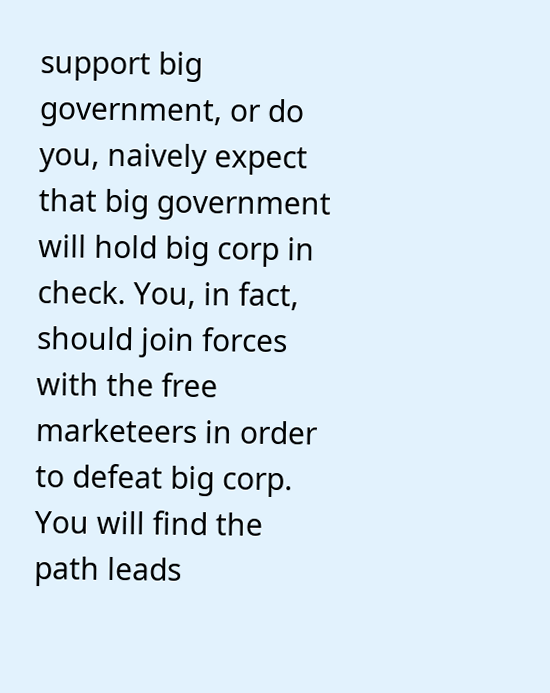support big government, or do you, naively expect that big government will hold big corp in check. You, in fact, should join forces with the free marketeers in order to defeat big corp. You will find the path leads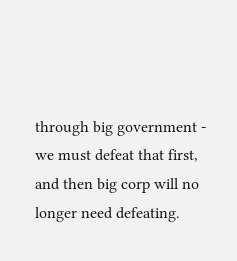through big government - we must defeat that first, and then big corp will no longer need defeating.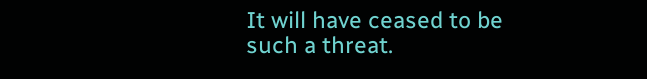It will have ceased to be such a threat.